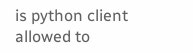is python client allowed to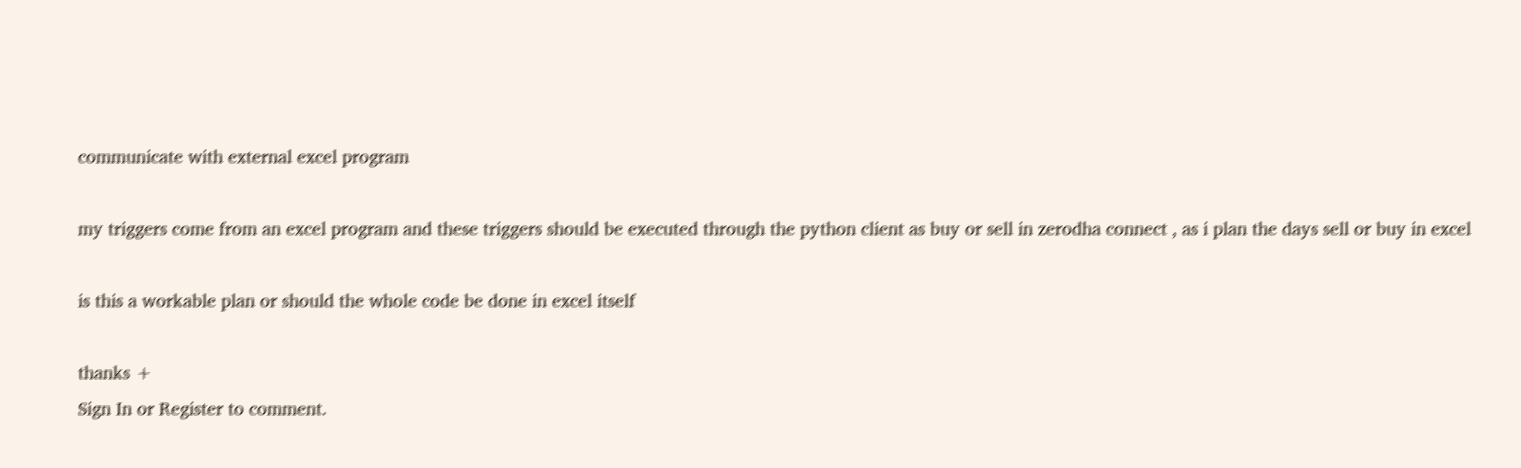communicate with external excel program

my triggers come from an excel program and these triggers should be executed through the python client as buy or sell in zerodha connect , as i plan the days sell or buy in excel

is this a workable plan or should the whole code be done in excel itself

thanks +
Sign In or Register to comment.